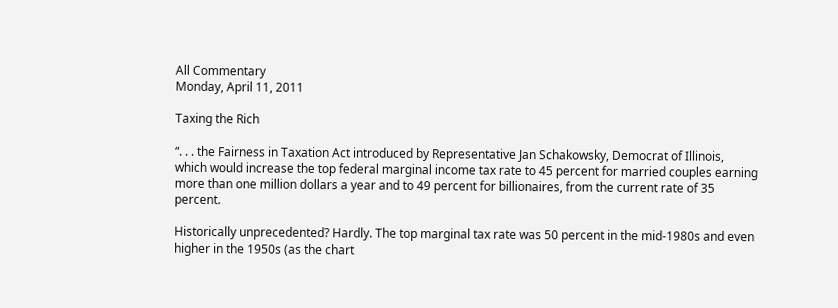All Commentary
Monday, April 11, 2011

Taxing the Rich

“. . . the Fairness in Taxation Act introduced by Representative Jan Schakowsky, Democrat of Illinois, which would increase the top federal marginal income tax rate to 45 percent for married couples earning more than one million dollars a year and to 49 percent for billionaires, from the current rate of 35 percent.

Historically unprecedented? Hardly. The top marginal tax rate was 50 percent in the mid-1980s and even higher in the 1950s (as the chart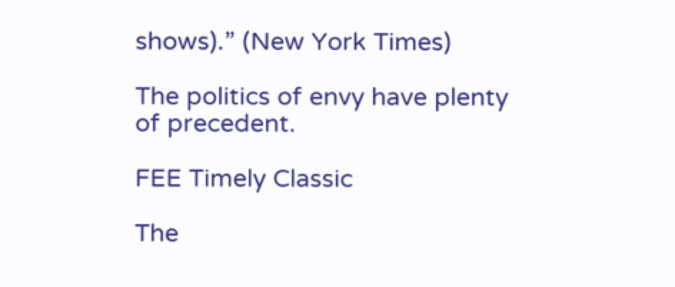shows).” (New York Times)

The politics of envy have plenty of precedent.

FEE Timely Classic

The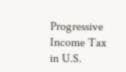Progressive Income Tax in U.S.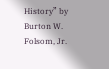History” by Burton W. Folsom, Jr.